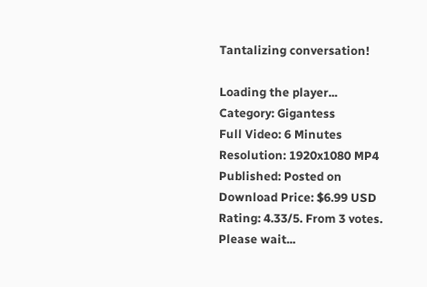Tantalizing conversation!

Loading the player...
Category: Gigantess
Full Video: 6 Minutes
Resolution: 1920x1080 MP4
Published: Posted on
Download Price: $6.99 USD
Rating: 4.33/5. From 3 votes.
Please wait...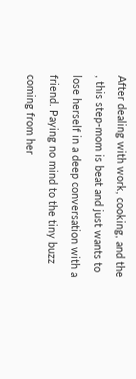After dealing with work, cooking, and the , this step-mom is beat and just wants to lose herself in a deep conversation with a friend. Paying no mind to the tiny buzz coming from her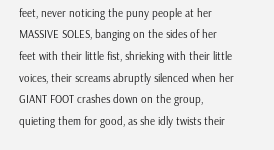feet, never noticing the puny people at her MASSIVE SOLES, banging on the sides of her feet with their little fist, shrieking with their little voices, their screams abruptly silenced when her GIANT FOOT crashes down on the group, quieting them for good, as she idly twists their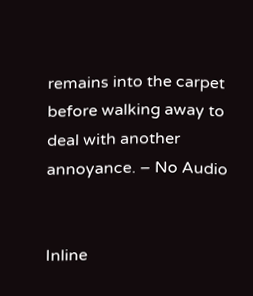remains into the carpet before walking away to deal with another annoyance. – No Audio


Inline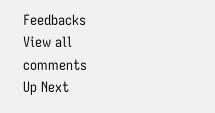Feedbacks
View all comments
Up Next